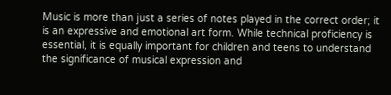Music is more than just a series of notes played in the correct order; it is an expressive and emotional art form. While technical proficiency is essential, it is equally important for children and teens to understand the significance of musical expression and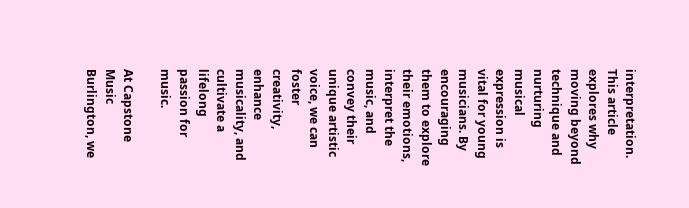interpretation. This article explores why moving beyond technique and nurturing musical expression is vital for young musicians. By encouraging them to explore their emotions, interpret the music, and convey their unique artistic voice, we can foster creativity, enhance musicality, and cultivate a lifelong passion for music.

At Capstone Music Burlington, we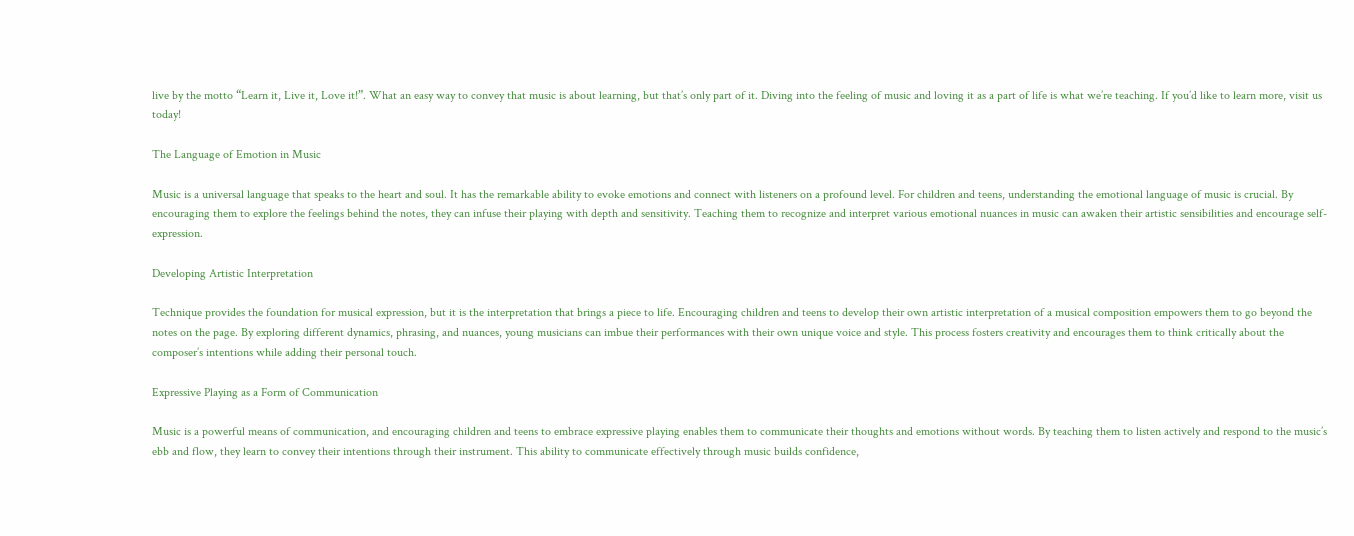live by the motto “Learn it, Live it, Love it!”. What an easy way to convey that music is about learning, but that’s only part of it. Diving into the feeling of music and loving it as a part of life is what we’re teaching. If you’d like to learn more, visit us today!

The Language of Emotion in Music

Music is a universal language that speaks to the heart and soul. It has the remarkable ability to evoke emotions and connect with listeners on a profound level. For children and teens, understanding the emotional language of music is crucial. By encouraging them to explore the feelings behind the notes, they can infuse their playing with depth and sensitivity. Teaching them to recognize and interpret various emotional nuances in music can awaken their artistic sensibilities and encourage self-expression.

Developing Artistic Interpretation

Technique provides the foundation for musical expression, but it is the interpretation that brings a piece to life. Encouraging children and teens to develop their own artistic interpretation of a musical composition empowers them to go beyond the notes on the page. By exploring different dynamics, phrasing, and nuances, young musicians can imbue their performances with their own unique voice and style. This process fosters creativity and encourages them to think critically about the composer’s intentions while adding their personal touch.

Expressive Playing as a Form of Communication

Music is a powerful means of communication, and encouraging children and teens to embrace expressive playing enables them to communicate their thoughts and emotions without words. By teaching them to listen actively and respond to the music’s ebb and flow, they learn to convey their intentions through their instrument. This ability to communicate effectively through music builds confidence,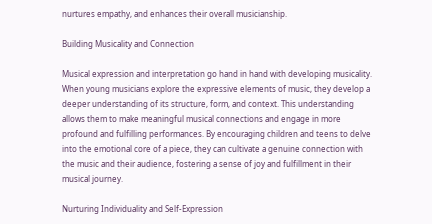nurtures empathy, and enhances their overall musicianship.

Building Musicality and Connection

Musical expression and interpretation go hand in hand with developing musicality. When young musicians explore the expressive elements of music, they develop a deeper understanding of its structure, form, and context. This understanding allows them to make meaningful musical connections and engage in more profound and fulfilling performances. By encouraging children and teens to delve into the emotional core of a piece, they can cultivate a genuine connection with the music and their audience, fostering a sense of joy and fulfillment in their musical journey.

Nurturing Individuality and Self-Expression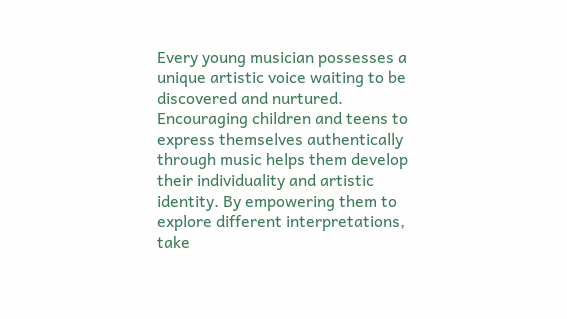Every young musician possesses a unique artistic voice waiting to be discovered and nurtured. Encouraging children and teens to express themselves authentically through music helps them develop their individuality and artistic identity. By empowering them to explore different interpretations, take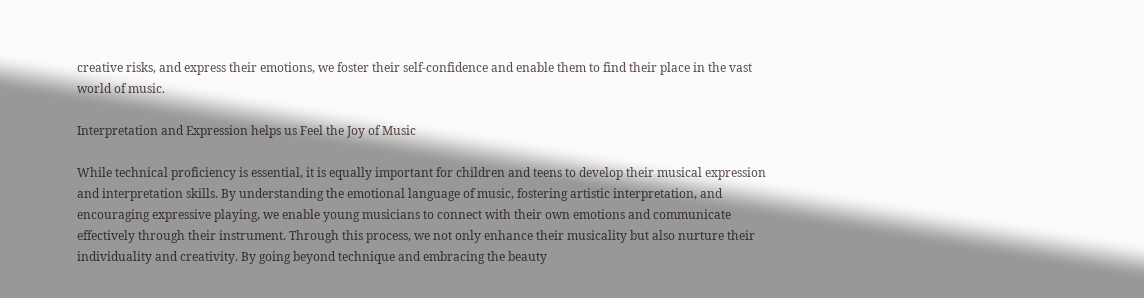creative risks, and express their emotions, we foster their self-confidence and enable them to find their place in the vast world of music.

Interpretation and Expression helps us Feel the Joy of Music

While technical proficiency is essential, it is equally important for children and teens to develop their musical expression and interpretation skills. By understanding the emotional language of music, fostering artistic interpretation, and encouraging expressive playing, we enable young musicians to connect with their own emotions and communicate effectively through their instrument. Through this process, we not only enhance their musicality but also nurture their individuality and creativity. By going beyond technique and embracing the beauty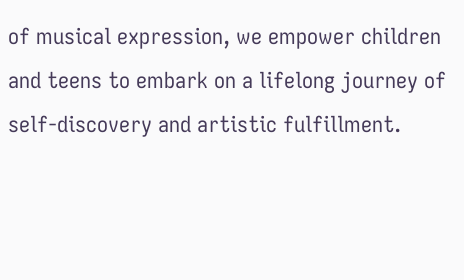of musical expression, we empower children and teens to embark on a lifelong journey of self-discovery and artistic fulfillment.